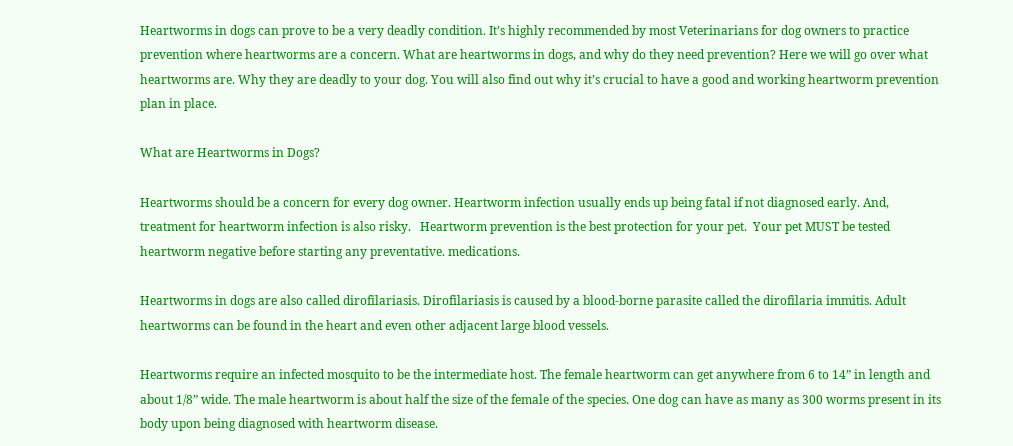Heartworms in dogs can prove to be a very deadly condition. It’s highly recommended by most Veterinarians for dog owners to practice prevention where heartworms are a concern. What are heartworms in dogs, and why do they need prevention? Here we will go over what heartworms are. Why they are deadly to your dog. You will also find out why it’s crucial to have a good and working heartworm prevention plan in place.

What are Heartworms in Dogs?

Heartworms should be a concern for every dog owner. Heartworm infection usually ends up being fatal if not diagnosed early. And, treatment for heartworm infection is also risky.   Heartworm prevention is the best protection for your pet.  Your pet MUST be tested heartworm negative before starting any preventative. medications.

Heartworms in dogs are also called dirofilariasis. Dirofilariasis is caused by a blood-borne parasite called the dirofilaria immitis. Adult heartworms can be found in the heart and even other adjacent large blood vessels.

Heartworms require an infected mosquito to be the intermediate host. The female heartworm can get anywhere from 6 to 14” in length and about 1/8” wide. The male heartworm is about half the size of the female of the species. One dog can have as many as 300 worms present in its body upon being diagnosed with heartworm disease.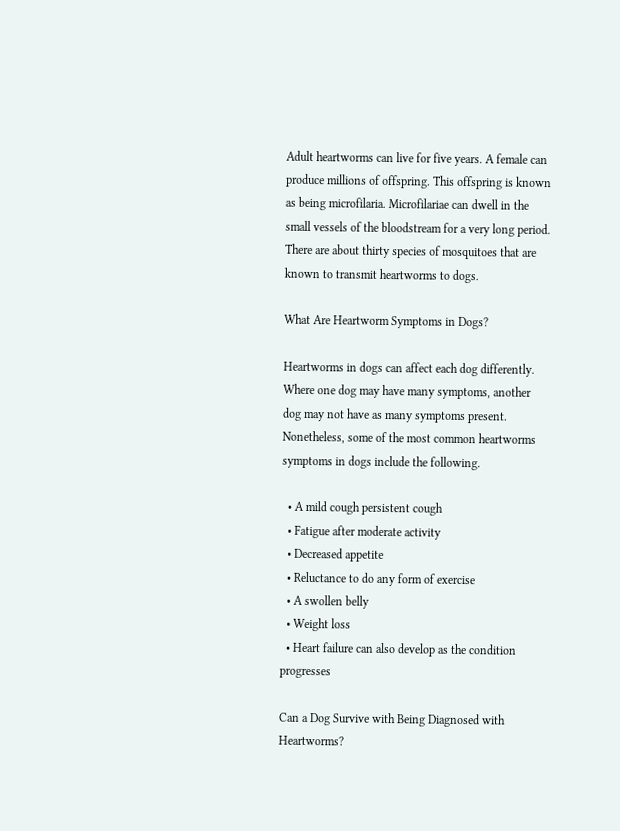Adult heartworms can live for five years. A female can produce millions of offspring. This offspring is known as being microfilaria. Microfilariae can dwell in the small vessels of the bloodstream for a very long period. There are about thirty species of mosquitoes that are known to transmit heartworms to dogs.

What Are Heartworm Symptoms in Dogs?

Heartworms in dogs can affect each dog differently. Where one dog may have many symptoms, another dog may not have as many symptoms present. Nonetheless, some of the most common heartworms symptoms in dogs include the following.

  • A mild cough persistent cough
  • Fatigue after moderate activity
  • Decreased appetite
  • Reluctance to do any form of exercise
  • A swollen belly
  • Weight loss
  • Heart failure can also develop as the condition progresses

Can a Dog Survive with Being Diagnosed with Heartworms?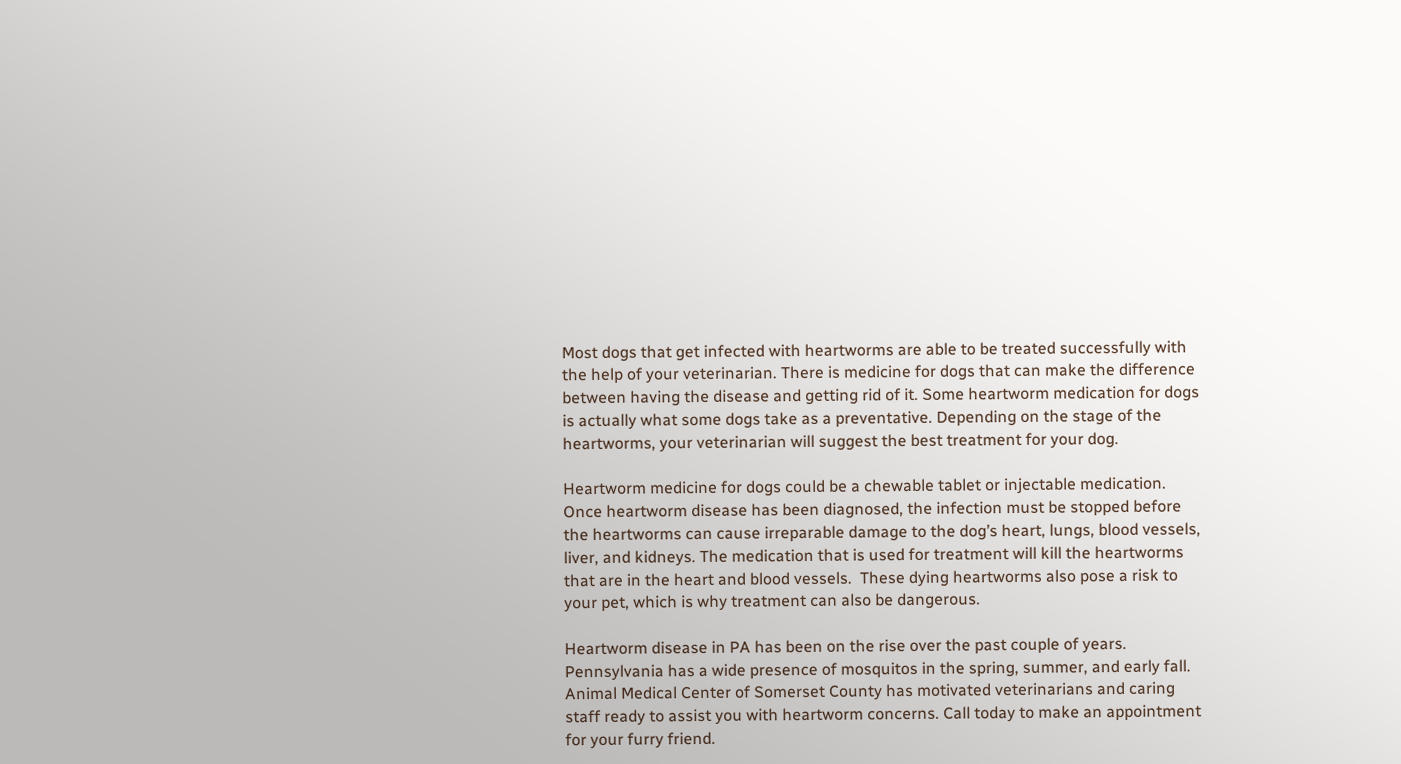Most dogs that get infected with heartworms are able to be treated successfully with the help of your veterinarian. There is medicine for dogs that can make the difference between having the disease and getting rid of it. Some heartworm medication for dogs is actually what some dogs take as a preventative. Depending on the stage of the heartworms, your veterinarian will suggest the best treatment for your dog.

Heartworm medicine for dogs could be a chewable tablet or injectable medication. Once heartworm disease has been diagnosed, the infection must be stopped before the heartworms can cause irreparable damage to the dog’s heart, lungs, blood vessels, liver, and kidneys. The medication that is used for treatment will kill the heartworms that are in the heart and blood vessels.  These dying heartworms also pose a risk to your pet, which is why treatment can also be dangerous.

Heartworm disease in PA has been on the rise over the past couple of years. Pennsylvania has a wide presence of mosquitos in the spring, summer, and early fall.  Animal Medical Center of Somerset County has motivated veterinarians and caring staff ready to assist you with heartworm concerns. Call today to make an appointment for your furry friend.